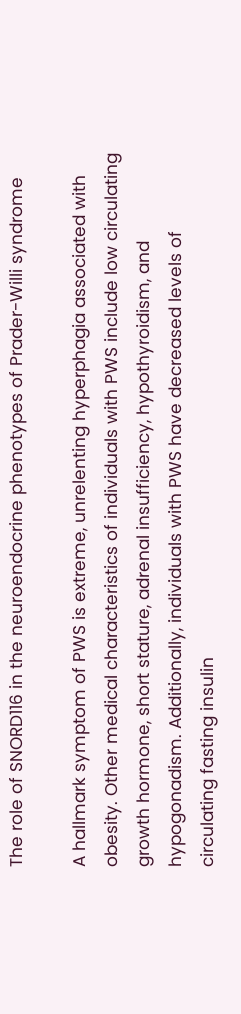The role of SNORD116 in the neuroendocrine phenotypes of Prader-Willi syndrome

A hallmark symptom of PWS is extreme, unrelenting hyperphagia associated with obesity. Other medical characteristics of individuals with PWS include low circulating growth hormone, short stature, adrenal insufficiency, hypothyroidism, and hypogonadism. Additionally, individuals with PWS have decreased levels of circulating fasting insulin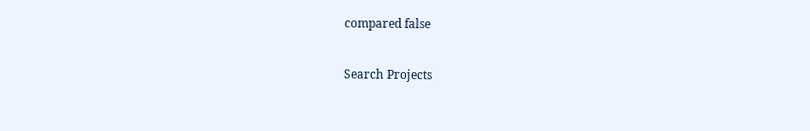compared false

Search Projects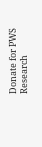Donate for PWS Research